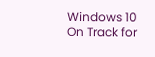Windows 10 On Track for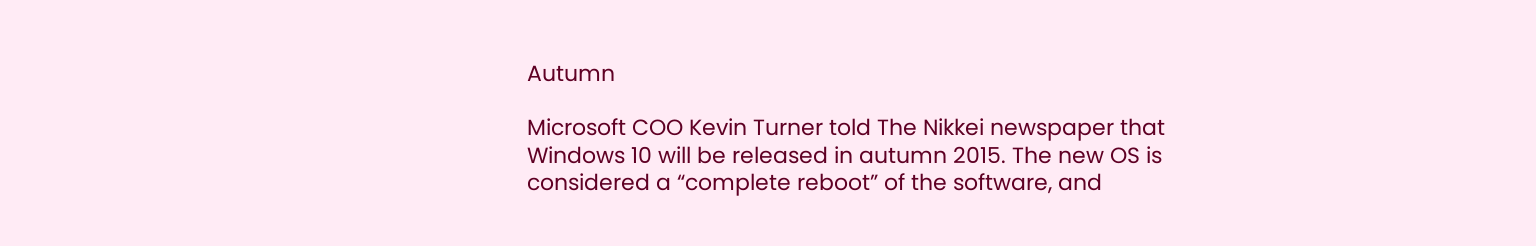Autumn

Microsoft COO Kevin Turner told The Nikkei newspaper that Windows 10 will be released in autumn 2015. The new OS is considered a “complete reboot” of the software, and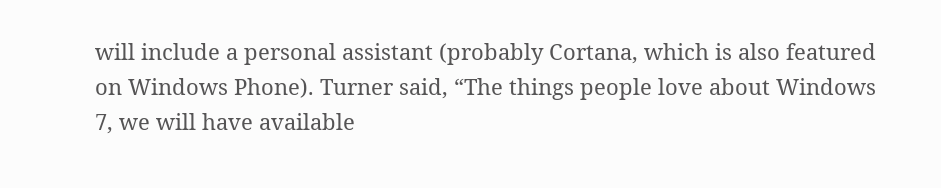will include a personal assistant (probably Cortana, which is also featured on Windows Phone). Turner said, “The things people love about Windows 7, we will have available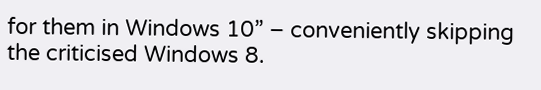for them in Windows 10” – conveniently skipping the criticised Windows 8.